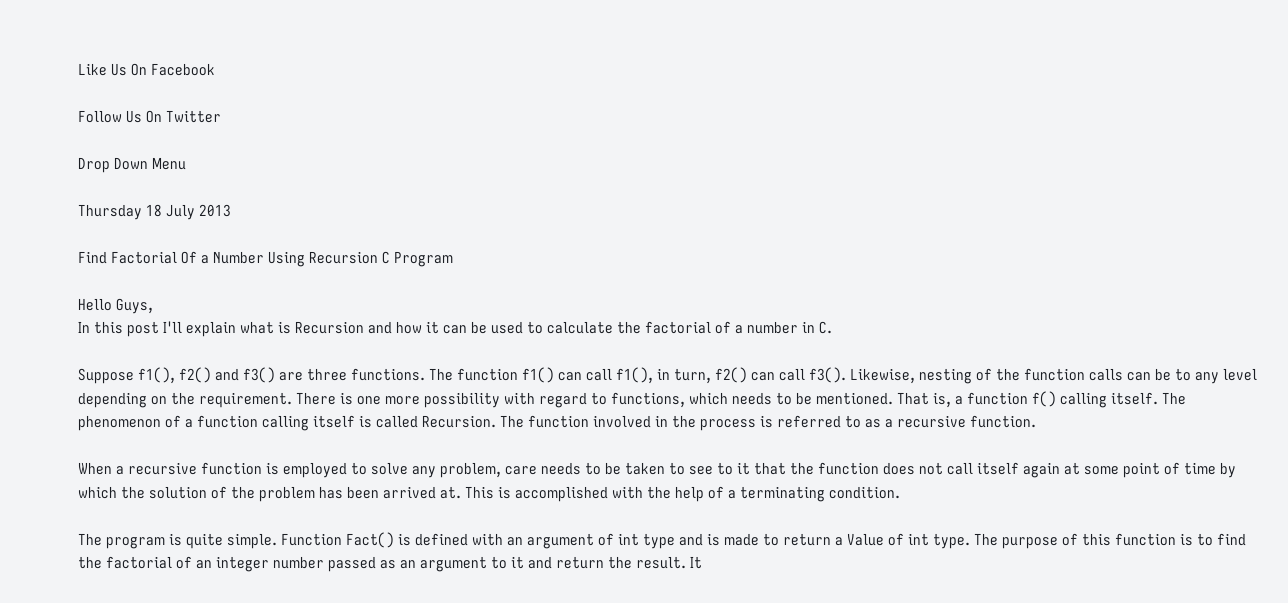Like Us On Facebook

Follow Us On Twitter

Drop Down Menu

Thursday 18 July 2013

Find Factorial Of a Number Using Recursion C Program

Hello Guys,
In this post I'll explain what is Recursion and how it can be used to calculate the factorial of a number in C.

Suppose f1(), f2() and f3() are three functions. The function f1() can call f1(), in turn, f2() can call f3(). Likewise, nesting of the function calls can be to any level depending on the requirement. There is one more possibility with regard to functions, which needs to be mentioned. That is, a function f() calling itself. The phenomenon of a function calling itself is called Recursion. The function involved in the process is referred to as a recursive function.

When a recursive function is employed to solve any problem, care needs to be taken to see to it that the function does not call itself again at some point of time by which the solution of the problem has been arrived at. This is accomplished with the help of a terminating condition.

The program is quite simple. Function Fact() is defined with an argument of int type and is made to return a Value of int type. The purpose of this function is to find the factorial of an integer number passed as an argument to it and return the result. It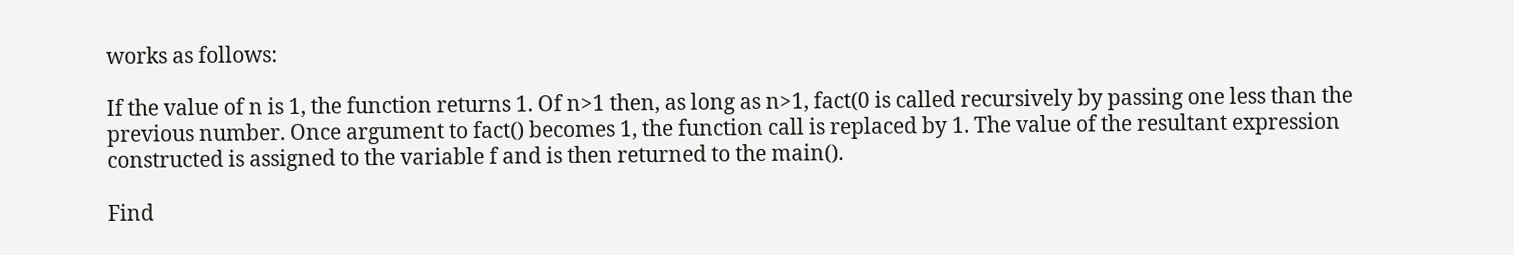works as follows:

If the value of n is 1, the function returns 1. Of n>1 then, as long as n>1, fact(0 is called recursively by passing one less than the previous number. Once argument to fact() becomes 1, the function call is replaced by 1. The value of the resultant expression constructed is assigned to the variable f and is then returned to the main().

Find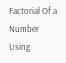Factorial Of a Number Using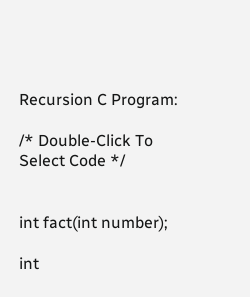Recursion C Program:

/* Double-Click To Select Code */


int fact(int number);

int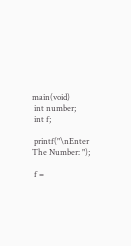main(void)
 int number;
 int f;

 printf("\nEnter The Number: ");

 f =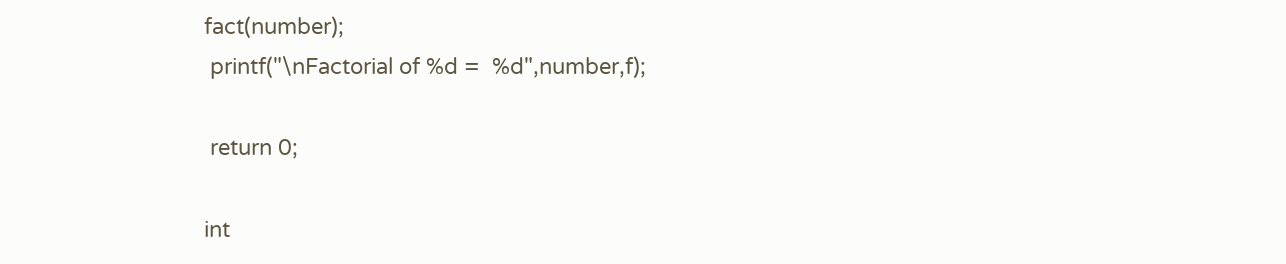fact(number);
 printf("\nFactorial of %d =  %d",number,f);

 return 0;

int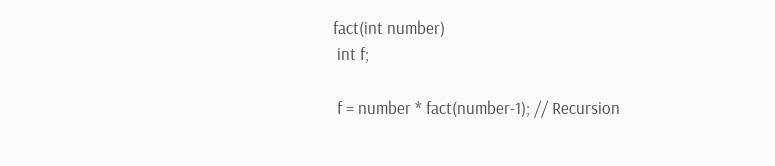fact(int number)
 int f;

 f = number * fact(number-1); // Recursion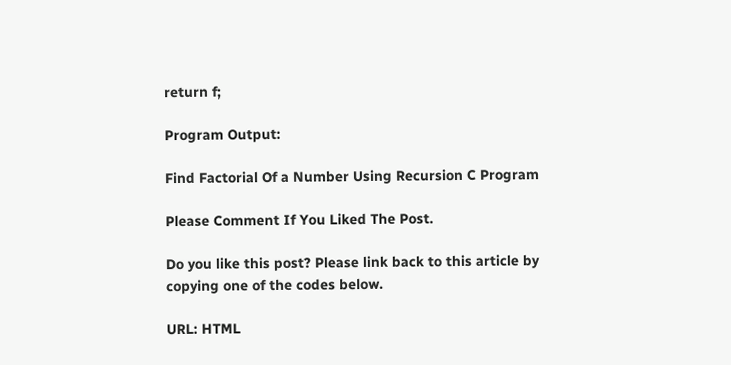return f;

Program Output:

Find Factorial Of a Number Using Recursion C Program

Please Comment If You Liked The Post.

Do you like this post? Please link back to this article by copying one of the codes below.

URL: HTML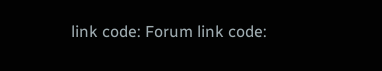link code: Forum link code: